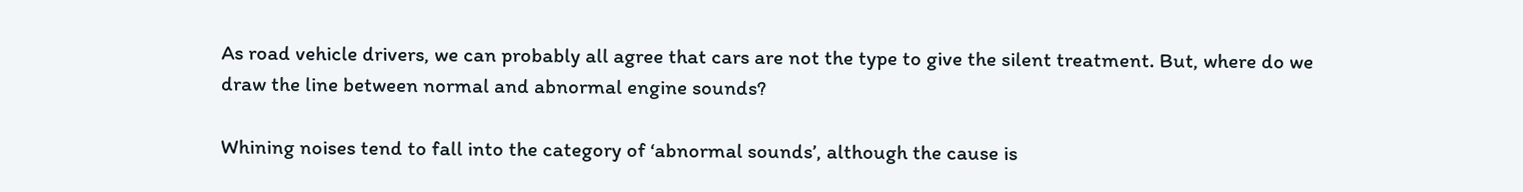As road vehicle drivers, we can probably all agree that cars are not the type to give the silent treatment. But, where do we draw the line between normal and abnormal engine sounds?

Whining noises tend to fall into the category of ‘abnormal sounds’, although the cause is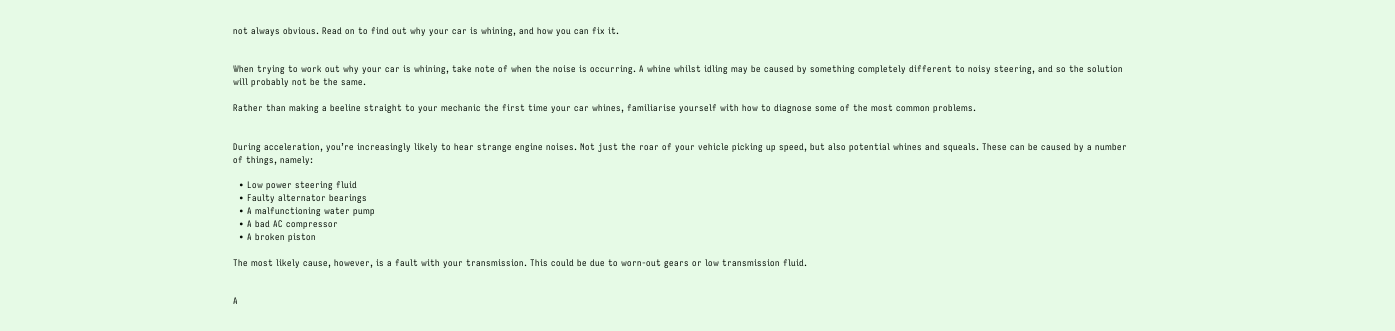not always obvious. Read on to find out why your car is whining, and how you can fix it.


When trying to work out why your car is whining, take note of when the noise is occurring. A whine whilst idling may be caused by something completely different to noisy steering, and so the solution will probably not be the same.

Rather than making a beeline straight to your mechanic the first time your car whines, familiarise yourself with how to diagnose some of the most common problems.


During acceleration, you’re increasingly likely to hear strange engine noises. Not just the roar of your vehicle picking up speed, but also potential whines and squeals. These can be caused by a number of things, namely:

  • Low power steering fluid
  • Faulty alternator bearings
  • A malfunctioning water pump
  • A bad AC compressor
  • A broken piston

The most likely cause, however, is a fault with your transmission. This could be due to worn-out gears or low transmission fluid.


A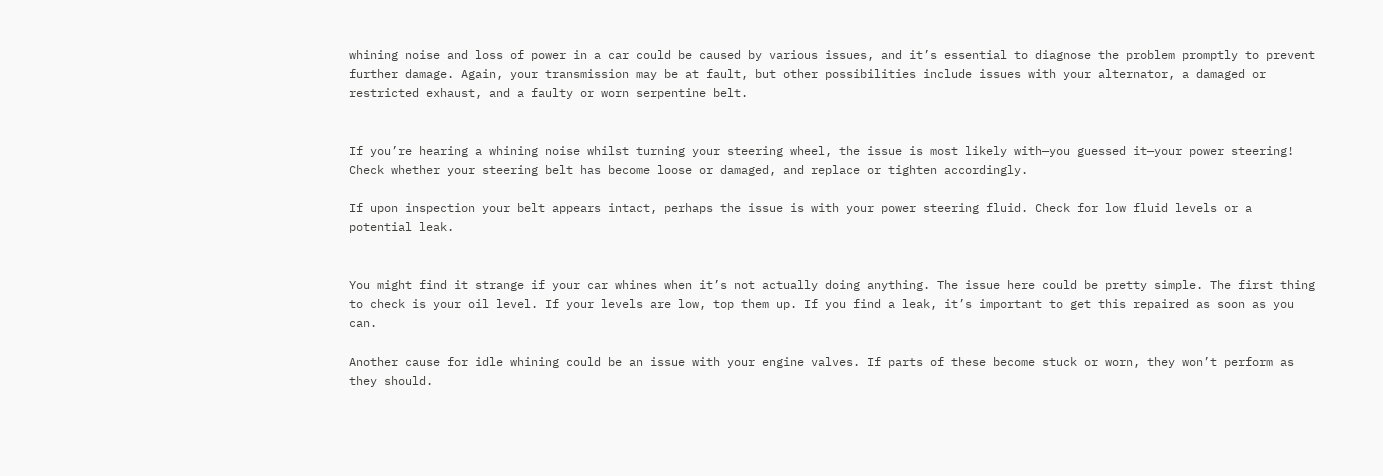whining noise and loss of power in a car could be caused by various issues, and it’s essential to diagnose the problem promptly to prevent further damage. Again, your transmission may be at fault, but other possibilities include issues with your alternator, a damaged or restricted exhaust, and a faulty or worn serpentine belt.


If you’re hearing a whining noise whilst turning your steering wheel, the issue is most likely with—you guessed it—your power steering! Check whether your steering belt has become loose or damaged, and replace or tighten accordingly.

If upon inspection your belt appears intact, perhaps the issue is with your power steering fluid. Check for low fluid levels or a potential leak.


You might find it strange if your car whines when it’s not actually doing anything. The issue here could be pretty simple. The first thing to check is your oil level. If your levels are low, top them up. If you find a leak, it’s important to get this repaired as soon as you can.

Another cause for idle whining could be an issue with your engine valves. If parts of these become stuck or worn, they won’t perform as they should.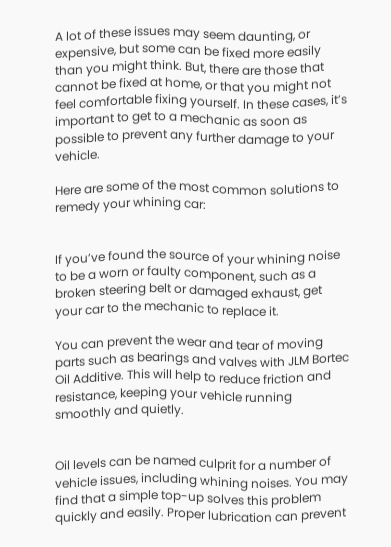A lot of these issues may seem daunting, or expensive, but some can be fixed more easily than you might think. But, there are those that cannot be fixed at home, or that you might not feel comfortable fixing yourself. In these cases, it’s important to get to a mechanic as soon as possible to prevent any further damage to your vehicle.

Here are some of the most common solutions to remedy your whining car:


If you’ve found the source of your whining noise to be a worn or faulty component, such as a broken steering belt or damaged exhaust, get your car to the mechanic to replace it.

You can prevent the wear and tear of moving parts such as bearings and valves with JLM Bortec Oil Additive. This will help to reduce friction and resistance, keeping your vehicle running smoothly and quietly.


Oil levels can be named culprit for a number of vehicle issues, including whining noises. You may find that a simple top-up solves this problem quickly and easily. Proper lubrication can prevent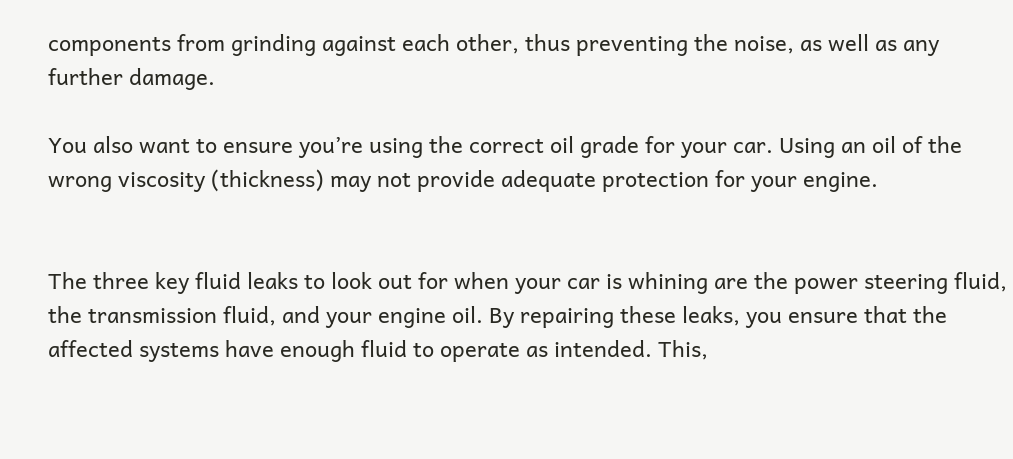components from grinding against each other, thus preventing the noise, as well as any further damage.

You also want to ensure you’re using the correct oil grade for your car. Using an oil of the wrong viscosity (thickness) may not provide adequate protection for your engine.


The three key fluid leaks to look out for when your car is whining are the power steering fluid, the transmission fluid, and your engine oil. By repairing these leaks, you ensure that the affected systems have enough fluid to operate as intended. This,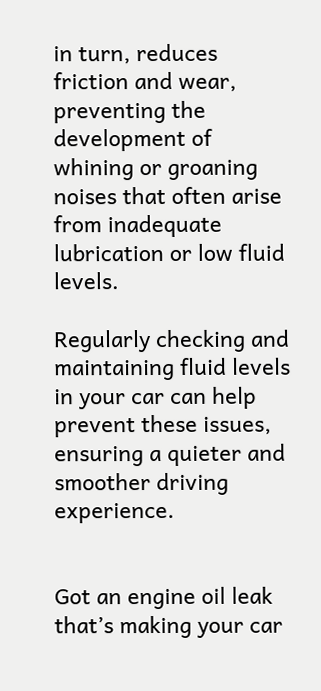in turn, reduces friction and wear, preventing the development of whining or groaning noises that often arise from inadequate lubrication or low fluid levels.

Regularly checking and maintaining fluid levels in your car can help prevent these issues, ensuring a quieter and smoother driving experience.


Got an engine oil leak that’s making your car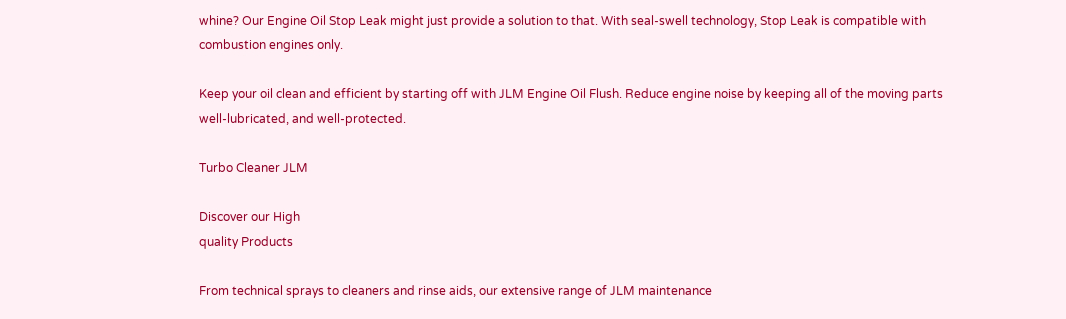whine? Our Engine Oil Stop Leak might just provide a solution to that. With seal-swell technology, Stop Leak is compatible with combustion engines only.

Keep your oil clean and efficient by starting off with JLM Engine Oil Flush. Reduce engine noise by keeping all of the moving parts well-lubricated, and well-protected.

Turbo Cleaner JLM

Discover our High
quality Products

From technical sprays to cleaners and rinse aids, our extensive range of JLM maintenance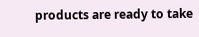products are ready to take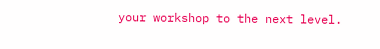your workshop to the next level.